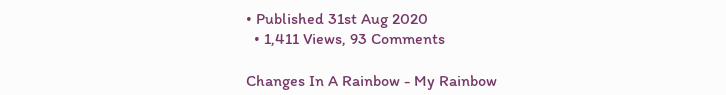• Published 31st Aug 2020
  • 1,411 Views, 93 Comments

Changes In A Rainbow - My Rainbow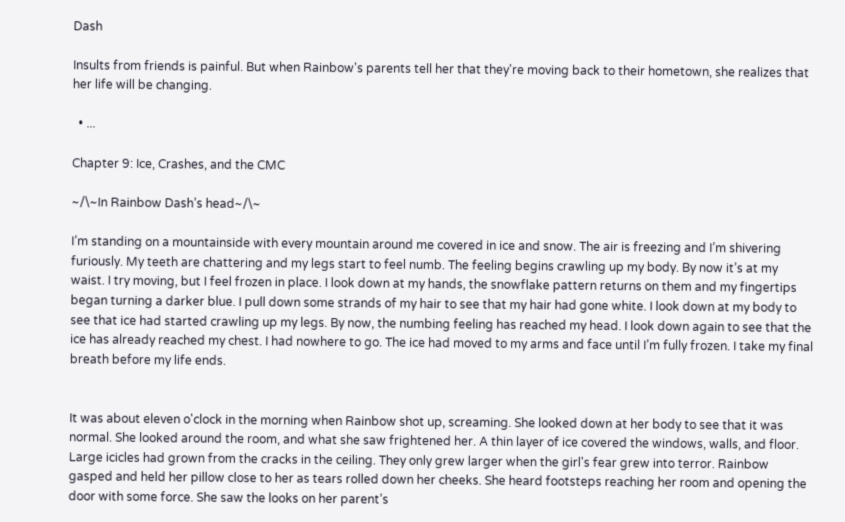Dash

Insults from friends is painful. But when Rainbow's parents tell her that they're moving back to their hometown, she realizes that her life will be changing.

  • ...

Chapter 9: Ice, Crashes, and the CMC

~/\~In Rainbow Dash’s head~/\~

I’m standing on a mountainside with every mountain around me covered in ice and snow. The air is freezing and I’m shivering furiously. My teeth are chattering and my legs start to feel numb. The feeling begins crawling up my body. By now it’s at my waist. I try moving, but I feel frozen in place. I look down at my hands, the snowflake pattern returns on them and my fingertips began turning a darker blue. I pull down some strands of my hair to see that my hair had gone white. I look down at my body to see that ice had started crawling up my legs. By now, the numbing feeling has reached my head. I look down again to see that the ice has already reached my chest. I had nowhere to go. The ice had moved to my arms and face until I’m fully frozen. I take my final breath before my life ends.


It was about eleven o'clock in the morning when Rainbow shot up, screaming. She looked down at her body to see that it was normal. She looked around the room, and what she saw frightened her. A thin layer of ice covered the windows, walls, and floor. Large icicles had grown from the cracks in the ceiling. They only grew larger when the girl's fear grew into terror. Rainbow gasped and held her pillow close to her as tears rolled down her cheeks. She heard footsteps reaching her room and opening the door with some force. She saw the looks on her parent’s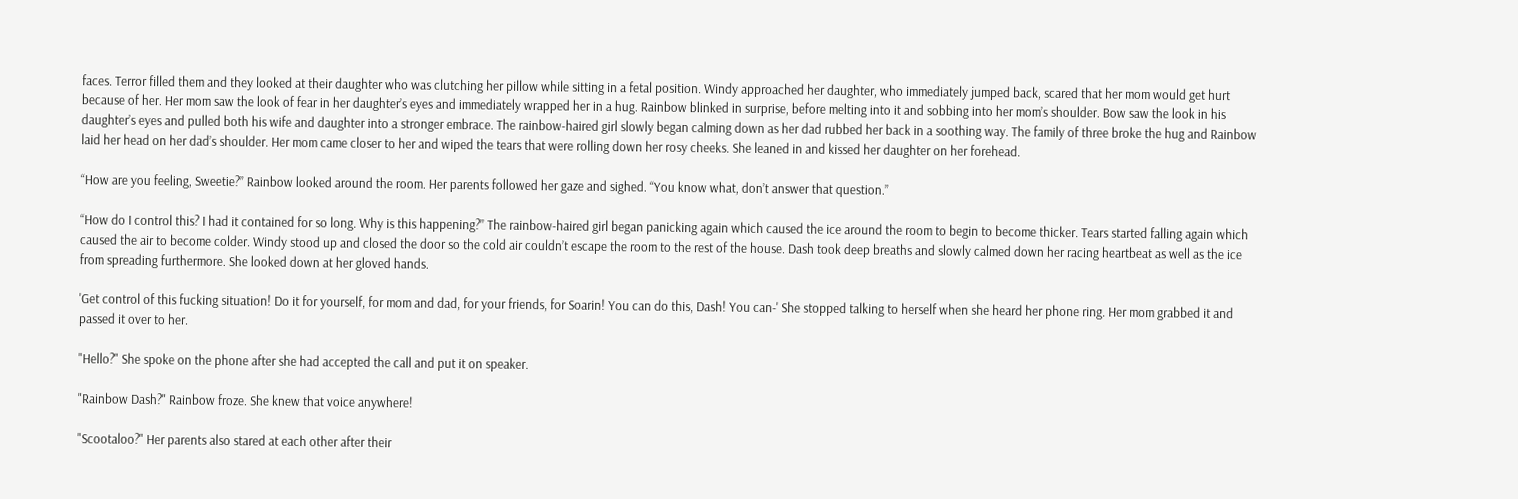faces. Terror filled them and they looked at their daughter who was clutching her pillow while sitting in a fetal position. Windy approached her daughter, who immediately jumped back, scared that her mom would get hurt because of her. Her mom saw the look of fear in her daughter’s eyes and immediately wrapped her in a hug. Rainbow blinked in surprise, before melting into it and sobbing into her mom’s shoulder. Bow saw the look in his daughter’s eyes and pulled both his wife and daughter into a stronger embrace. The rainbow-haired girl slowly began calming down as her dad rubbed her back in a soothing way. The family of three broke the hug and Rainbow laid her head on her dad’s shoulder. Her mom came closer to her and wiped the tears that were rolling down her rosy cheeks. She leaned in and kissed her daughter on her forehead.

“How are you feeling, Sweetie?” Rainbow looked around the room. Her parents followed her gaze and sighed. “You know what, don’t answer that question.”

“How do I control this? I had it contained for so long. Why is this happening?” The rainbow-haired girl began panicking again which caused the ice around the room to begin to become thicker. Tears started falling again which caused the air to become colder. Windy stood up and closed the door so the cold air couldn’t escape the room to the rest of the house. Dash took deep breaths and slowly calmed down her racing heartbeat as well as the ice from spreading furthermore. She looked down at her gloved hands.

'Get control of this fucking situation! Do it for yourself, for mom and dad, for your friends, for Soarin! You can do this, Dash! You can-' She stopped talking to herself when she heard her phone ring. Her mom grabbed it and passed it over to her.

"Hello?" She spoke on the phone after she had accepted the call and put it on speaker.

"Rainbow Dash?" Rainbow froze. She knew that voice anywhere!

"Scootaloo?" Her parents also stared at each other after their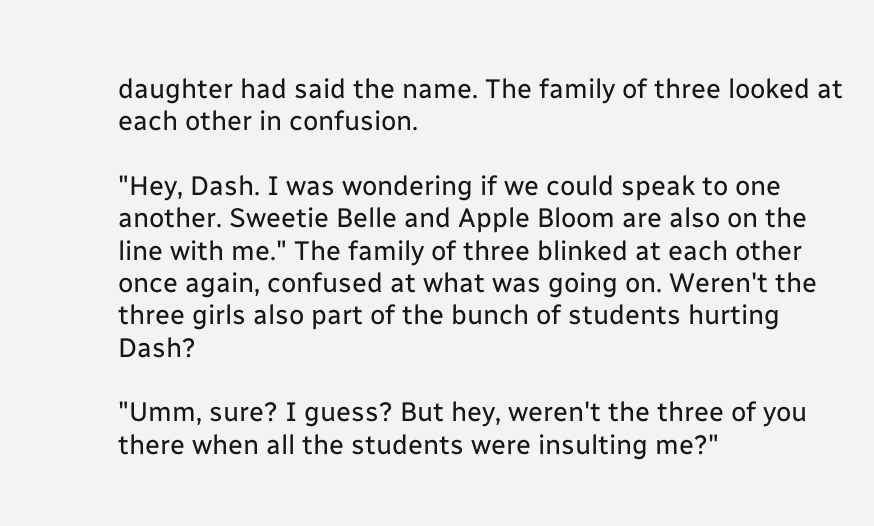daughter had said the name. The family of three looked at each other in confusion.

"Hey, Dash. I was wondering if we could speak to one another. Sweetie Belle and Apple Bloom are also on the line with me." The family of three blinked at each other once again, confused at what was going on. Weren't the three girls also part of the bunch of students hurting Dash?

"Umm, sure? I guess? But hey, weren't the three of you there when all the students were insulting me?"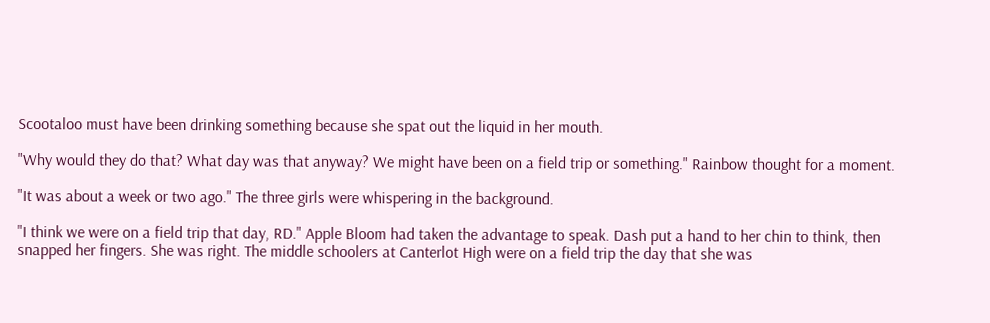Scootaloo must have been drinking something because she spat out the liquid in her mouth.

"Why would they do that? What day was that anyway? We might have been on a field trip or something." Rainbow thought for a moment.

"It was about a week or two ago." The three girls were whispering in the background.

"I think we were on a field trip that day, RD." Apple Bloom had taken the advantage to speak. Dash put a hand to her chin to think, then snapped her fingers. She was right. The middle schoolers at Canterlot High were on a field trip the day that she was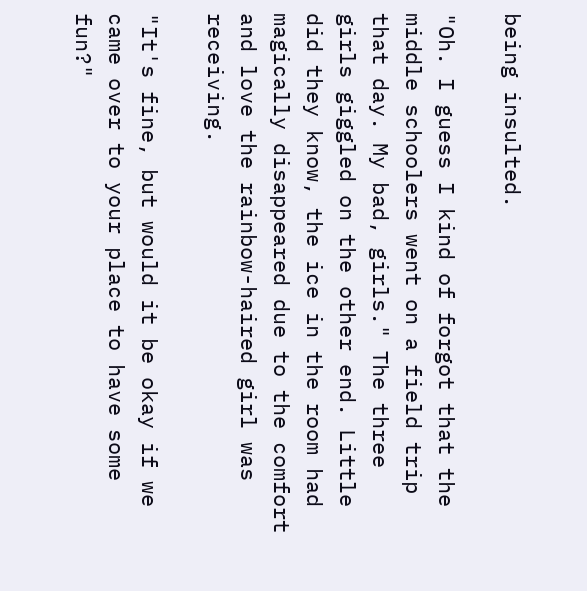being insulted.

"Oh. I guess I kind of forgot that the middle schoolers went on a field trip that day. My bad, girls." The three girls giggled on the other end. Little did they know, the ice in the room had magically disappeared due to the comfort and love the rainbow-haired girl was receiving.

"It's fine, but would it be okay if we came over to your place to have some fun?"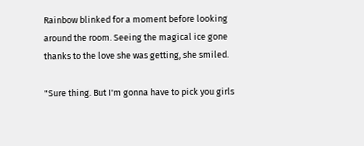Rainbow blinked for a moment before looking around the room. Seeing the magical ice gone thanks to the love she was getting, she smiled.

"Sure thing. But I'm gonna have to pick you girls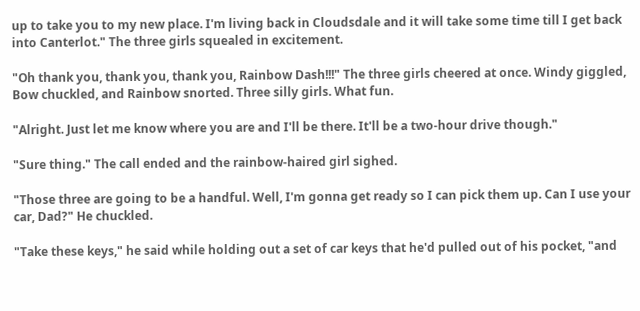up to take you to my new place. I'm living back in Cloudsdale and it will take some time till I get back into Canterlot." The three girls squealed in excitement.

"Oh thank you, thank you, thank you, Rainbow Dash!!!" The three girls cheered at once. Windy giggled, Bow chuckled, and Rainbow snorted. Three silly girls. What fun.

"Alright. Just let me know where you are and I'll be there. It'll be a two-hour drive though."

"Sure thing." The call ended and the rainbow-haired girl sighed.

"Those three are going to be a handful. Well, I'm gonna get ready so I can pick them up. Can I use your car, Dad?" He chuckled.

"Take these keys," he said while holding out a set of car keys that he'd pulled out of his pocket, "and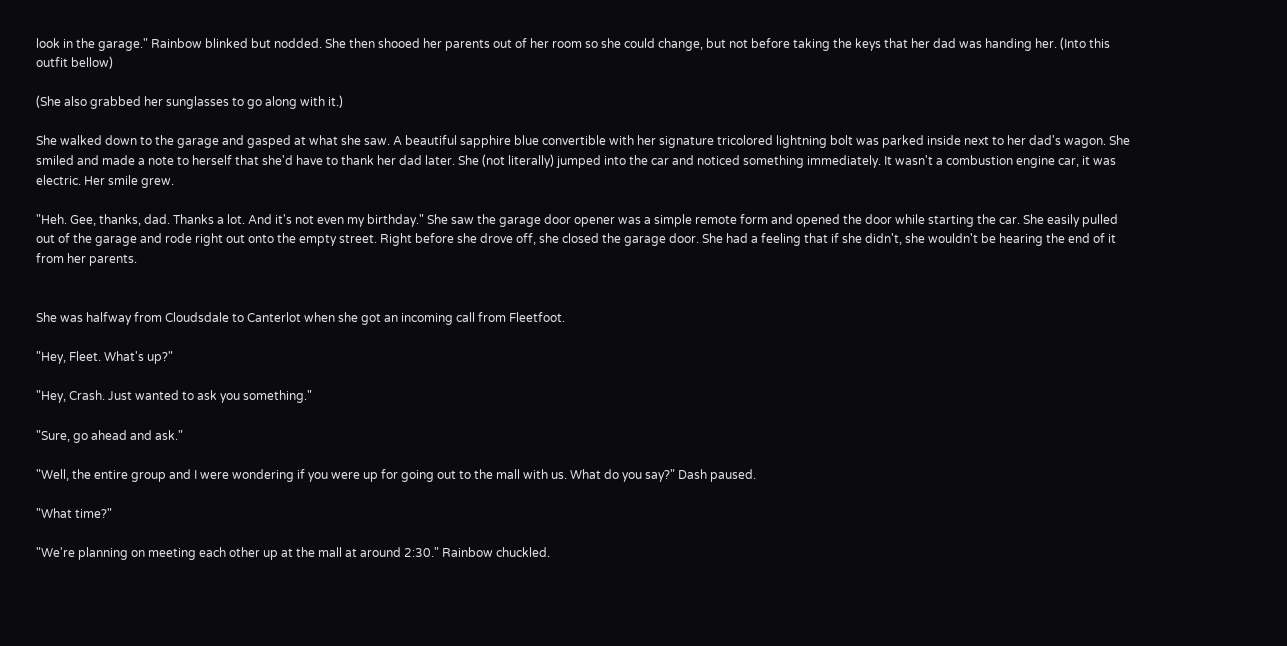look in the garage." Rainbow blinked but nodded. She then shooed her parents out of her room so she could change, but not before taking the keys that her dad was handing her. (Into this outfit bellow)

(She also grabbed her sunglasses to go along with it.)

She walked down to the garage and gasped at what she saw. A beautiful sapphire blue convertible with her signature tricolored lightning bolt was parked inside next to her dad's wagon. She smiled and made a note to herself that she'd have to thank her dad later. She (not literally) jumped into the car and noticed something immediately. It wasn't a combustion engine car, it was electric. Her smile grew.

"Heh. Gee, thanks, dad. Thanks a lot. And it's not even my birthday." She saw the garage door opener was a simple remote form and opened the door while starting the car. She easily pulled out of the garage and rode right out onto the empty street. Right before she drove off, she closed the garage door. She had a feeling that if she didn't, she wouldn't be hearing the end of it from her parents.


She was halfway from Cloudsdale to Canterlot when she got an incoming call from Fleetfoot.

"Hey, Fleet. What's up?"

"Hey, Crash. Just wanted to ask you something."

"Sure, go ahead and ask."

"Well, the entire group and I were wondering if you were up for going out to the mall with us. What do you say?" Dash paused.

"What time?"

"We're planning on meeting each other up at the mall at around 2:30." Rainbow chuckled.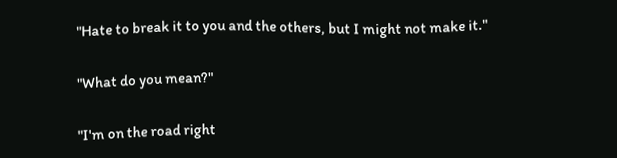"Hate to break it to you and the others, but I might not make it."

"What do you mean?"

"I'm on the road right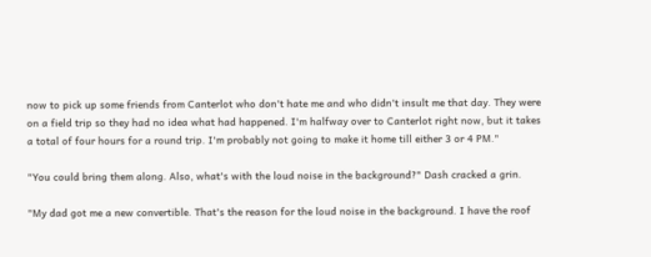now to pick up some friends from Canterlot who don't hate me and who didn't insult me that day. They were on a field trip so they had no idea what had happened. I'm halfway over to Canterlot right now, but it takes a total of four hours for a round trip. I'm probably not going to make it home till either 3 or 4 PM."

"You could bring them along. Also, what's with the loud noise in the background?" Dash cracked a grin.

"My dad got me a new convertible. That's the reason for the loud noise in the background. I have the roof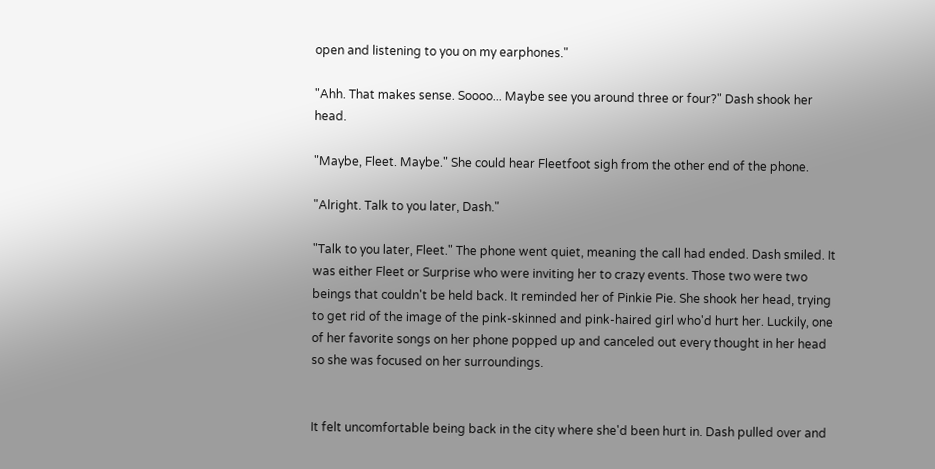open and listening to you on my earphones."

"Ahh. That makes sense. Soooo... Maybe see you around three or four?" Dash shook her head.

"Maybe, Fleet. Maybe." She could hear Fleetfoot sigh from the other end of the phone.

"Alright. Talk to you later, Dash."

"Talk to you later, Fleet." The phone went quiet, meaning the call had ended. Dash smiled. It was either Fleet or Surprise who were inviting her to crazy events. Those two were two beings that couldn't be held back. It reminded her of Pinkie Pie. She shook her head, trying to get rid of the image of the pink-skinned and pink-haired girl who'd hurt her. Luckily, one of her favorite songs on her phone popped up and canceled out every thought in her head so she was focused on her surroundings.


It felt uncomfortable being back in the city where she'd been hurt in. Dash pulled over and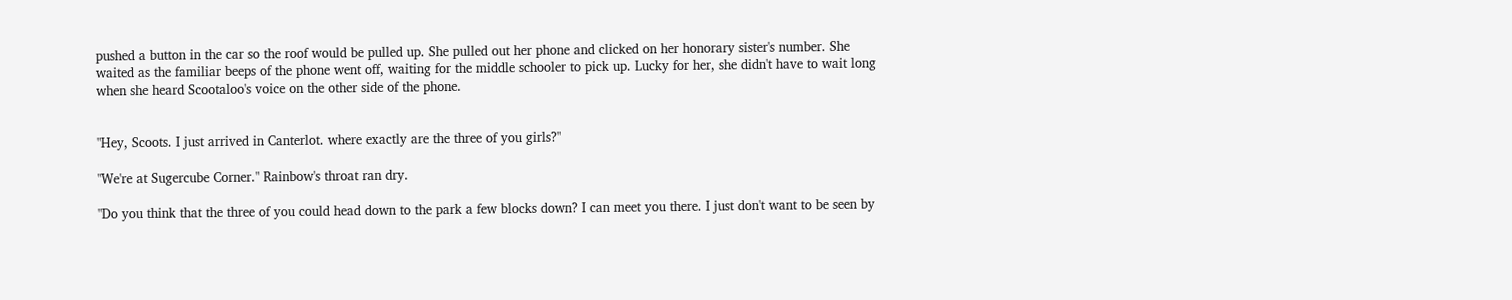pushed a button in the car so the roof would be pulled up. She pulled out her phone and clicked on her honorary sister's number. She waited as the familiar beeps of the phone went off, waiting for the middle schooler to pick up. Lucky for her, she didn't have to wait long when she heard Scootaloo's voice on the other side of the phone.


"Hey, Scoots. I just arrived in Canterlot. where exactly are the three of you girls?"

"We're at Sugercube Corner." Rainbow's throat ran dry.

"Do you think that the three of you could head down to the park a few blocks down? I can meet you there. I just don't want to be seen by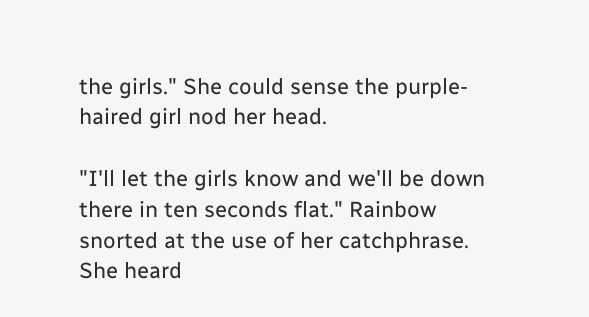the girls." She could sense the purple-haired girl nod her head.

"I'll let the girls know and we'll be down there in ten seconds flat." Rainbow snorted at the use of her catchphrase. She heard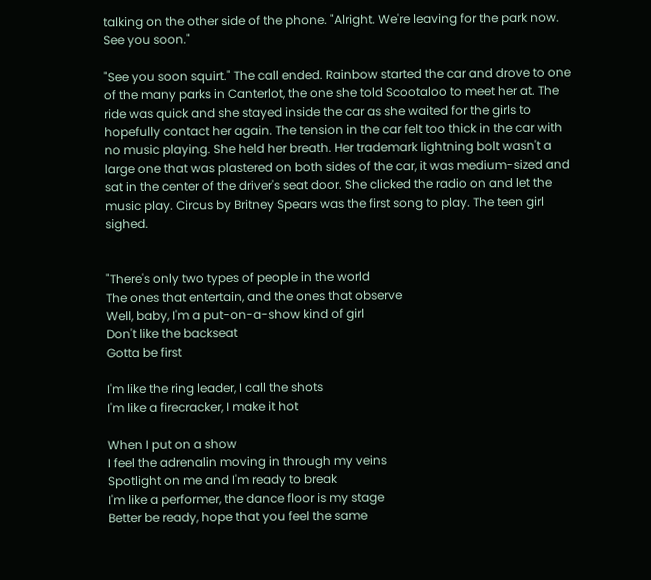talking on the other side of the phone. "Alright. We're leaving for the park now. See you soon."

"See you soon squirt." The call ended. Rainbow started the car and drove to one of the many parks in Canterlot, the one she told Scootaloo to meet her at. The ride was quick and she stayed inside the car as she waited for the girls to hopefully contact her again. The tension in the car felt too thick in the car with no music playing. She held her breath. Her trademark lightning bolt wasn't a large one that was plastered on both sides of the car, it was medium-sized and sat in the center of the driver's seat door. She clicked the radio on and let the music play. Circus by Britney Spears was the first song to play. The teen girl sighed.


"There's only two types of people in the world
The ones that entertain, and the ones that observe
Well, baby, I'm a put-on-a-show kind of girl
Don't like the backseat
Gotta be first

I'm like the ring leader, I call the shots
I'm like a firecracker, I make it hot

When I put on a show
I feel the adrenalin moving in through my veins
Spotlight on me and I'm ready to break
I'm like a performer, the dance floor is my stage
Better be ready, hope that you feel the same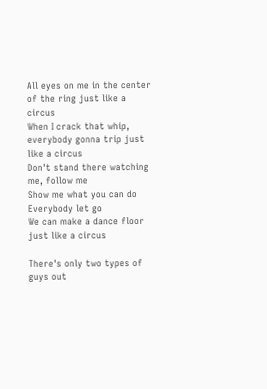All eyes on me in the center of the ring just like a circus
When I crack that whip, everybody gonna trip just like a circus
Don't stand there watching me, follow me
Show me what you can do
Everybody let go
We can make a dance floor just like a circus

There's only two types of guys out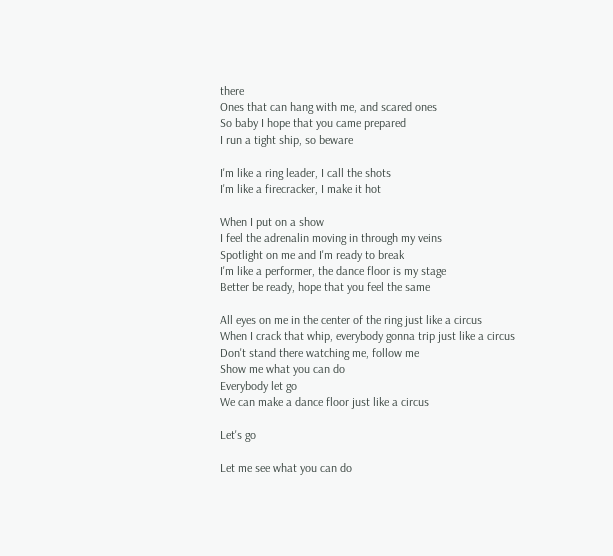there
Ones that can hang with me, and scared ones
So baby I hope that you came prepared
I run a tight ship, so beware

I'm like a ring leader, I call the shots
I'm like a firecracker, I make it hot

When I put on a show
I feel the adrenalin moving in through my veins
Spotlight on me and I'm ready to break
I'm like a performer, the dance floor is my stage
Better be ready, hope that you feel the same

All eyes on me in the center of the ring just like a circus
When I crack that whip, everybody gonna trip just like a circus
Don't stand there watching me, follow me
Show me what you can do
Everybody let go
We can make a dance floor just like a circus

Let's go

Let me see what you can do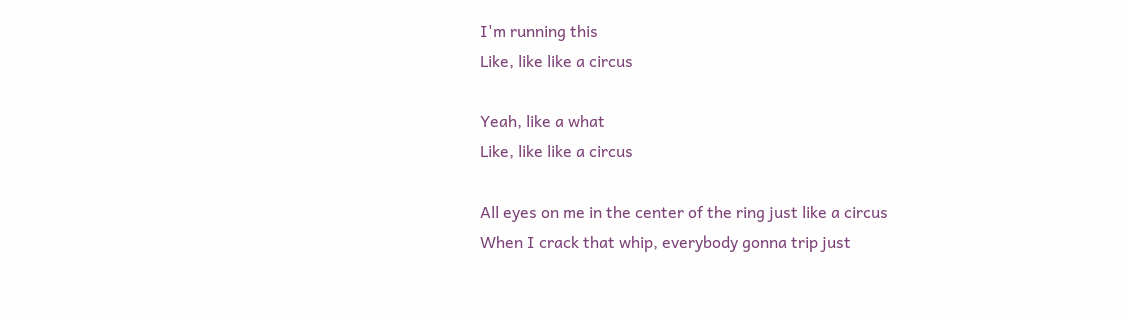I'm running this
Like, like like a circus

Yeah, like a what
Like, like like a circus

All eyes on me in the center of the ring just like a circus
When I crack that whip, everybody gonna trip just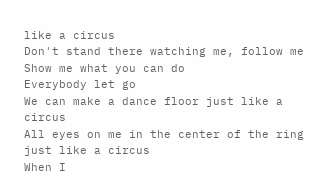like a circus
Don't stand there watching me, follow me
Show me what you can do
Everybody let go
We can make a dance floor just like a circus
All eyes on me in the center of the ring just like a circus
When I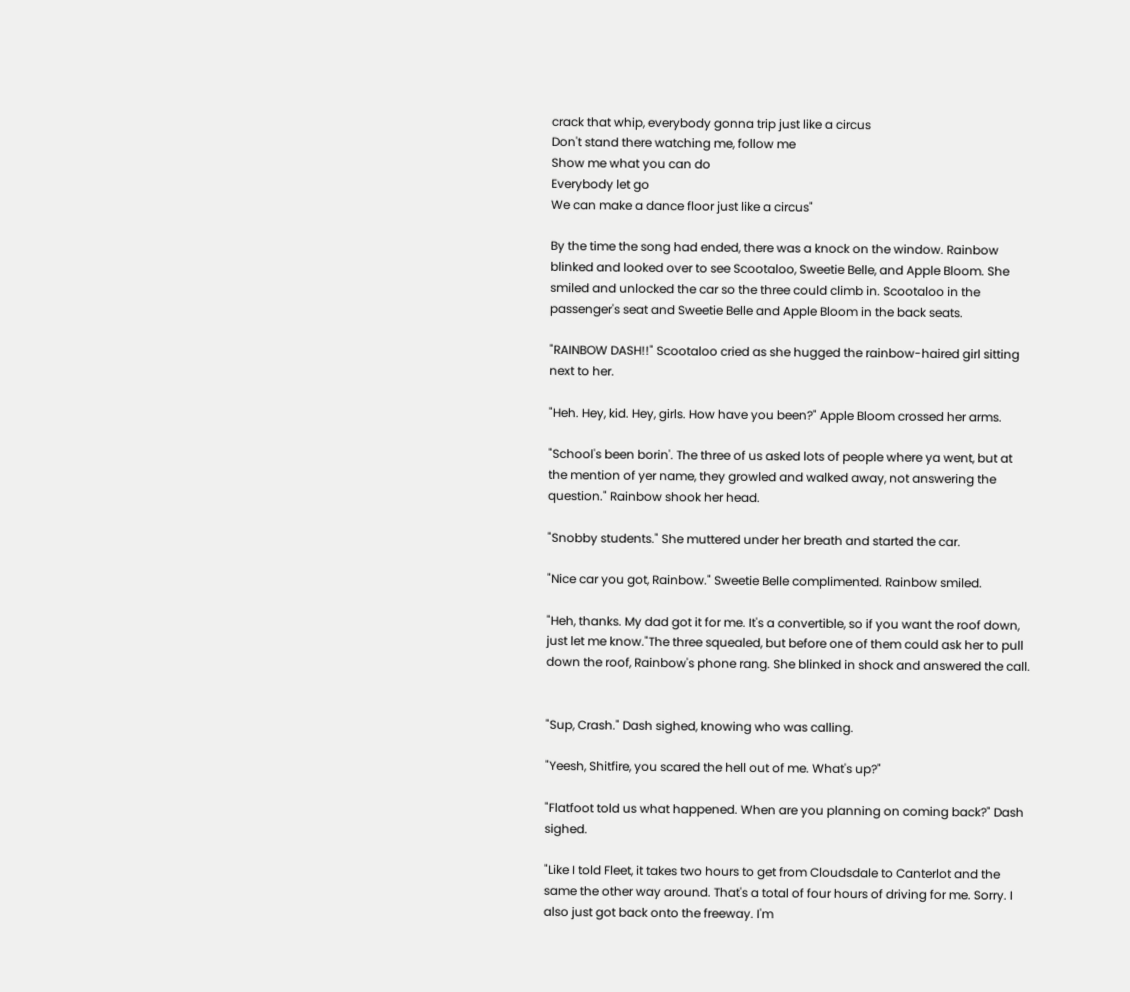crack that whip, everybody gonna trip just like a circus
Don't stand there watching me, follow me
Show me what you can do
Everybody let go
We can make a dance floor just like a circus"

By the time the song had ended, there was a knock on the window. Rainbow blinked and looked over to see Scootaloo, Sweetie Belle, and Apple Bloom. She smiled and unlocked the car so the three could climb in. Scootaloo in the passenger's seat and Sweetie Belle and Apple Bloom in the back seats.

"RAINBOW DASH!!" Scootaloo cried as she hugged the rainbow-haired girl sitting next to her.

"Heh. Hey, kid. Hey, girls. How have you been?" Apple Bloom crossed her arms.

"School's been borin'. The three of us asked lots of people where ya went, but at the mention of yer name, they growled and walked away, not answering the question." Rainbow shook her head.

"Snobby students." She muttered under her breath and started the car.

"Nice car you got, Rainbow." Sweetie Belle complimented. Rainbow smiled.

"Heh, thanks. My dad got it for me. It's a convertible, so if you want the roof down, just let me know."The three squealed, but before one of them could ask her to pull down the roof, Rainbow's phone rang. She blinked in shock and answered the call.


"Sup, Crash." Dash sighed, knowing who was calling.

"Yeesh, Shitfire, you scared the hell out of me. What's up?"

"Flatfoot told us what happened. When are you planning on coming back?" Dash sighed.

"Like I told Fleet, it takes two hours to get from Cloudsdale to Canterlot and the same the other way around. That's a total of four hours of driving for me. Sorry. I also just got back onto the freeway. I'm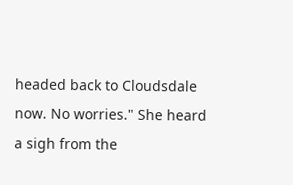headed back to Cloudsdale now. No worries." She heard a sigh from the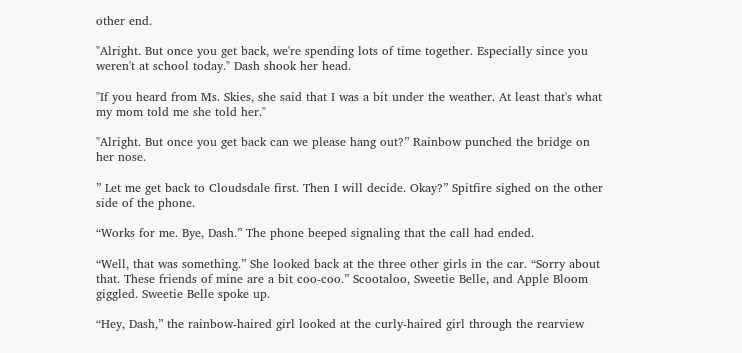other end.

"Alright. But once you get back, we're spending lots of time together. Especially since you weren't at school today." Dash shook her head.

"If you heard from Ms. Skies, she said that I was a bit under the weather. At least that's what my mom told me she told her."

"Alright. But once you get back can we please hang out?” Rainbow punched the bridge on her nose.

” Let me get back to Cloudsdale first. Then I will decide. Okay?” Spitfire sighed on the other side of the phone.

“Works for me. Bye, Dash.” The phone beeped signaling that the call had ended.

“Well, that was something.” She looked back at the three other girls in the car. “Sorry about that. These friends of mine are a bit coo-coo.” Scootaloo, Sweetie Belle, and Apple Bloom giggled. Sweetie Belle spoke up.

“Hey, Dash,” the rainbow-haired girl looked at the curly-haired girl through the rearview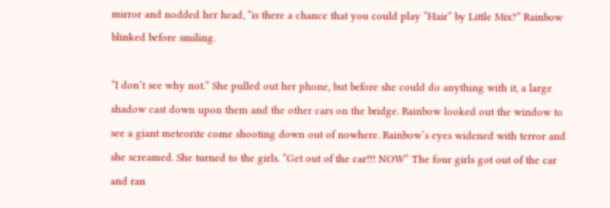mirror and nodded her head, “is there a chance that you could play “Hair” by Little Mix?” Rainbow blinked before smiling.

“I don’t see why not.” She pulled out her phone, but before she could do anything with it, a large shadow cast down upon them and the other cars on the bridge. Rainbow looked out the window to see a giant meteorite come shooting down out of nowhere. Rainbow’s eyes widened with terror and she screamed. She turned to the girls. “Get out of the car!!! NOW” The four girls got out of the car and ran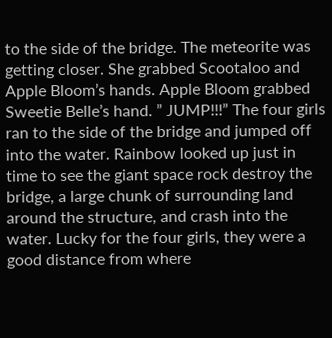to the side of the bridge. The meteorite was getting closer. She grabbed Scootaloo and Apple Bloom’s hands. Apple Bloom grabbed Sweetie Belle’s hand. ” JUMP!!!” The four girls ran to the side of the bridge and jumped off into the water. Rainbow looked up just in time to see the giant space rock destroy the bridge, a large chunk of surrounding land around the structure, and crash into the water. Lucky for the four girls, they were a good distance from where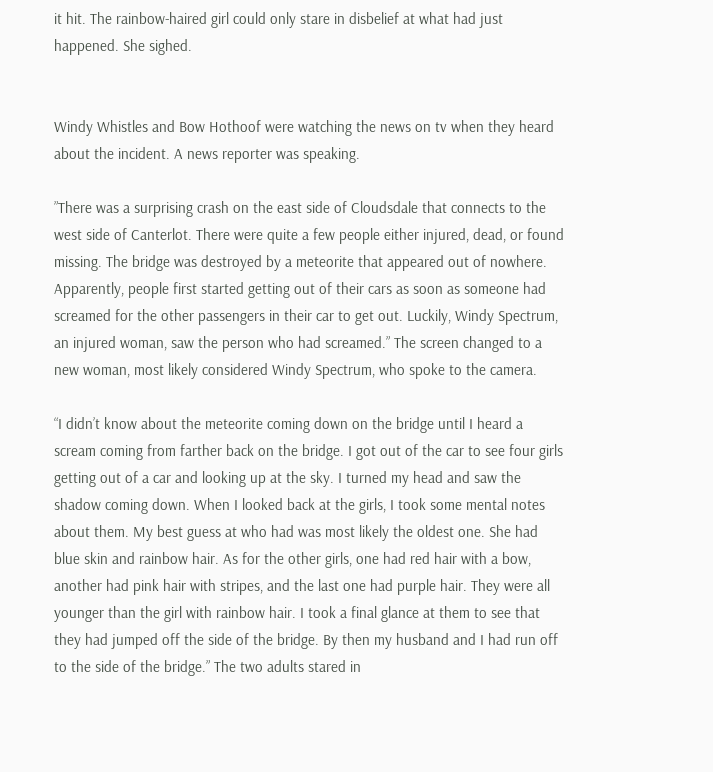it hit. The rainbow-haired girl could only stare in disbelief at what had just happened. She sighed.


Windy Whistles and Bow Hothoof were watching the news on tv when they heard about the incident. A news reporter was speaking.

”There was a surprising crash on the east side of Cloudsdale that connects to the west side of Canterlot. There were quite a few people either injured, dead, or found missing. The bridge was destroyed by a meteorite that appeared out of nowhere. Apparently, people first started getting out of their cars as soon as someone had screamed for the other passengers in their car to get out. Luckily, Windy Spectrum, an injured woman, saw the person who had screamed.” The screen changed to a new woman, most likely considered Windy Spectrum, who spoke to the camera.

“I didn’t know about the meteorite coming down on the bridge until I heard a scream coming from farther back on the bridge. I got out of the car to see four girls getting out of a car and looking up at the sky. I turned my head and saw the shadow coming down. When I looked back at the girls, I took some mental notes about them. My best guess at who had was most likely the oldest one. She had blue skin and rainbow hair. As for the other girls, one had red hair with a bow, another had pink hair with stripes, and the last one had purple hair. They were all younger than the girl with rainbow hair. I took a final glance at them to see that they had jumped off the side of the bridge. By then my husband and I had run off to the side of the bridge.” The two adults stared in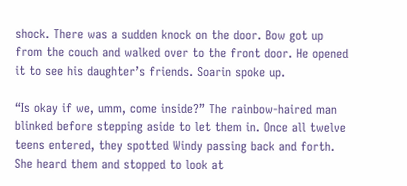shock. There was a sudden knock on the door. Bow got up from the couch and walked over to the front door. He opened it to see his daughter’s friends. Soarin spoke up.

“Is okay if we, umm, come inside?” The rainbow-haired man blinked before stepping aside to let them in. Once all twelve teens entered, they spotted Windy passing back and forth. She heard them and stopped to look at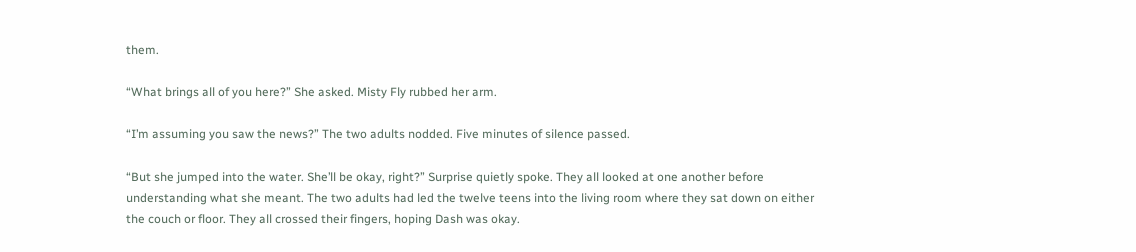them.

“What brings all of you here?” She asked. Misty Fly rubbed her arm.

“I’m assuming you saw the news?” The two adults nodded. Five minutes of silence passed.

“But she jumped into the water. She’ll be okay, right?” Surprise quietly spoke. They all looked at one another before understanding what she meant. The two adults had led the twelve teens into the living room where they sat down on either the couch or floor. They all crossed their fingers, hoping Dash was okay.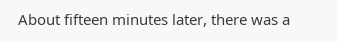About fifteen minutes later, there was a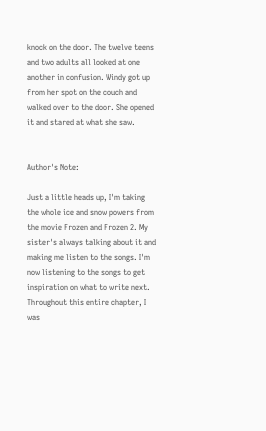knock on the door. The twelve teens and two adults all looked at one another in confusion. Windy got up from her spot on the couch and walked over to the door. She opened it and stared at what she saw.


Author's Note:

Just a little heads up, I'm taking the whole ice and snow powers from the movie Frozen and Frozen 2. My sister's always talking about it and making me listen to the songs. I'm now listening to the songs to get inspiration on what to write next. Throughout this entire chapter, I was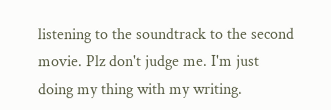listening to the soundtrack to the second movie. Plz don't judge me. I'm just doing my thing with my writing.